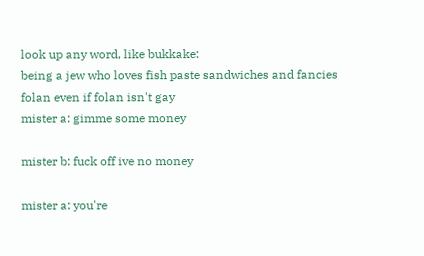look up any word, like bukkake:
being a jew who loves fish paste sandwiches and fancies folan even if folan isn't gay
mister a: gimme some money

mister b: fuck off ive no money

mister a: you're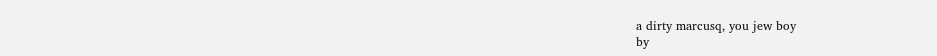a dirty marcusq, you jew boy
by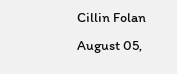Cillin Folan August 05,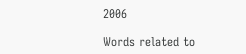2006

Words related to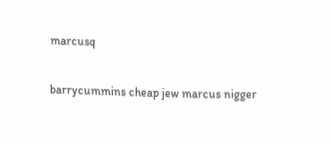marcusq

barrycummins cheap jew marcus nigger